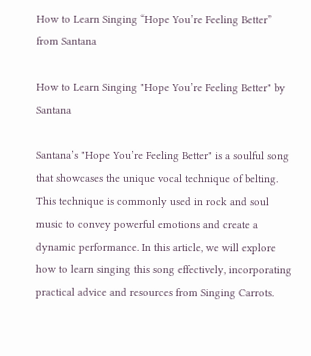How to Learn Singing “Hope You’re Feeling Better” from Santana

How to Learn Singing "Hope You’re Feeling Better" by Santana

Santana’s "Hope You’re Feeling Better" is a soulful song that showcases the unique vocal technique of belting. This technique is commonly used in rock and soul music to convey powerful emotions and create a dynamic performance. In this article, we will explore how to learn singing this song effectively, incorporating practical advice and resources from Singing Carrots.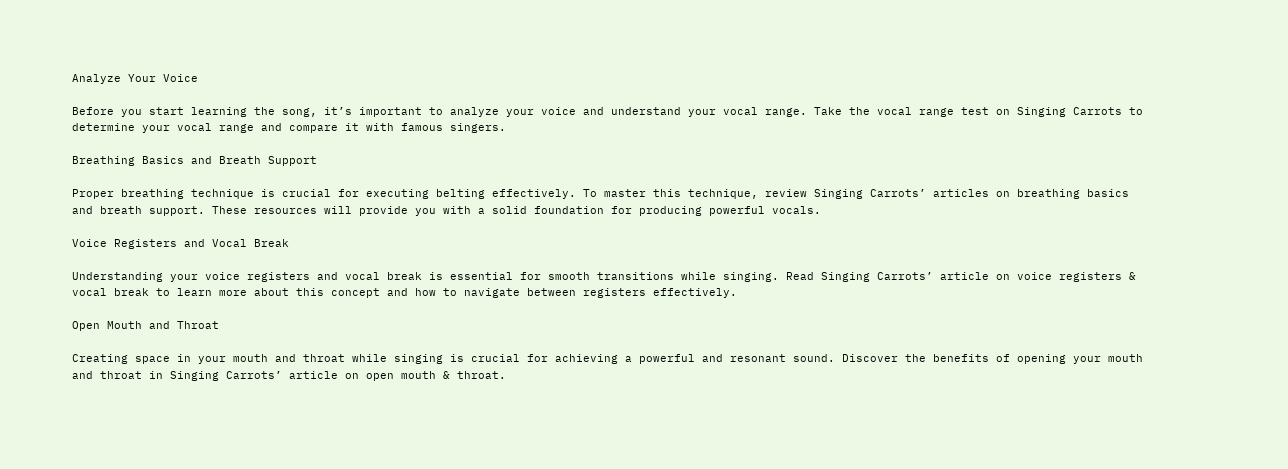Analyze Your Voice

Before you start learning the song, it’s important to analyze your voice and understand your vocal range. Take the vocal range test on Singing Carrots to determine your vocal range and compare it with famous singers.

Breathing Basics and Breath Support

Proper breathing technique is crucial for executing belting effectively. To master this technique, review Singing Carrots’ articles on breathing basics and breath support. These resources will provide you with a solid foundation for producing powerful vocals.

Voice Registers and Vocal Break

Understanding your voice registers and vocal break is essential for smooth transitions while singing. Read Singing Carrots’ article on voice registers & vocal break to learn more about this concept and how to navigate between registers effectively.

Open Mouth and Throat

Creating space in your mouth and throat while singing is crucial for achieving a powerful and resonant sound. Discover the benefits of opening your mouth and throat in Singing Carrots’ article on open mouth & throat.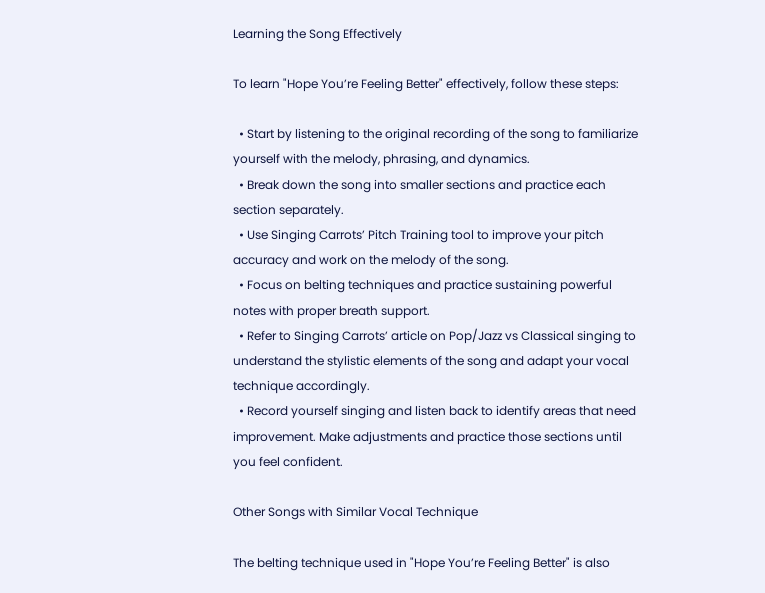Learning the Song Effectively

To learn "Hope You’re Feeling Better" effectively, follow these steps:

  • Start by listening to the original recording of the song to familiarize yourself with the melody, phrasing, and dynamics.
  • Break down the song into smaller sections and practice each section separately.
  • Use Singing Carrots’ Pitch Training tool to improve your pitch accuracy and work on the melody of the song.
  • Focus on belting techniques and practice sustaining powerful notes with proper breath support.
  • Refer to Singing Carrots’ article on Pop/Jazz vs Classical singing to understand the stylistic elements of the song and adapt your vocal technique accordingly.
  • Record yourself singing and listen back to identify areas that need improvement. Make adjustments and practice those sections until you feel confident.

Other Songs with Similar Vocal Technique

The belting technique used in "Hope You’re Feeling Better" is also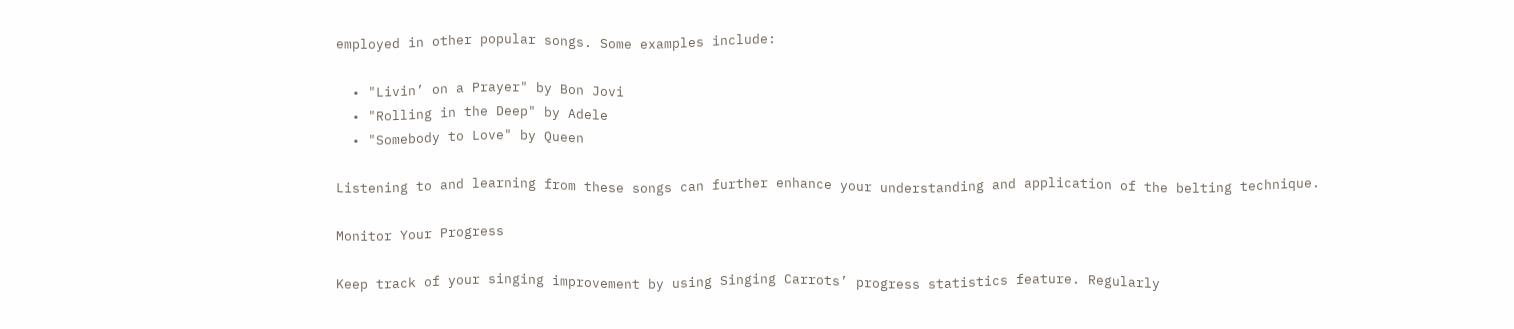employed in other popular songs. Some examples include:

  • "Livin’ on a Prayer" by Bon Jovi
  • "Rolling in the Deep" by Adele
  • "Somebody to Love" by Queen

Listening to and learning from these songs can further enhance your understanding and application of the belting technique.

Monitor Your Progress

Keep track of your singing improvement by using Singing Carrots’ progress statistics feature. Regularly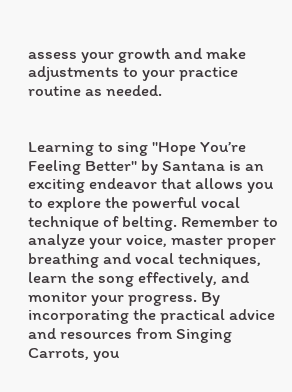assess your growth and make adjustments to your practice routine as needed.


Learning to sing "Hope You’re Feeling Better" by Santana is an exciting endeavor that allows you to explore the powerful vocal technique of belting. Remember to analyze your voice, master proper breathing and vocal techniques, learn the song effectively, and monitor your progress. By incorporating the practical advice and resources from Singing Carrots, you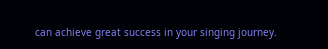can achieve great success in your singing journey.